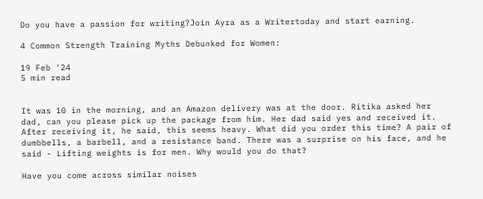Do you have a passion for writing?Join Ayra as a Writertoday and start earning.

4 Common Strength Training Myths Debunked for Women:

19 Feb '24
5 min read


It was 10 in the morning, and an Amazon delivery was at the door. Ritika asked her dad, can you please pick up the package from him. Her dad said yes and received it. After receiving it, he said, this seems heavy. What did you order this time? A pair of dumbbells, a barbell, and a resistance band. There was a surprise on his face, and he said - Lifting weights is for men. Why would you do that?

Have you come across similar noises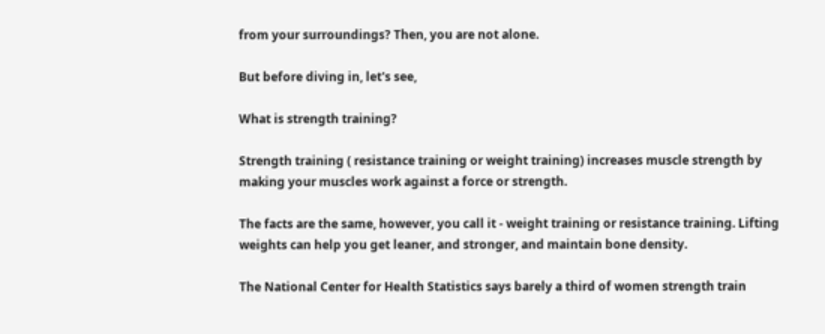from your surroundings? Then, you are not alone.

But before diving in, let's see,

What is strength training?

Strength training ( resistance training or weight training) increases muscle strength by making your muscles work against a force or strength.

The facts are the same, however, you call it - weight training or resistance training. Lifting weights can help you get leaner, and stronger, and maintain bone density.

The National Center for Health Statistics says barely a third of women strength train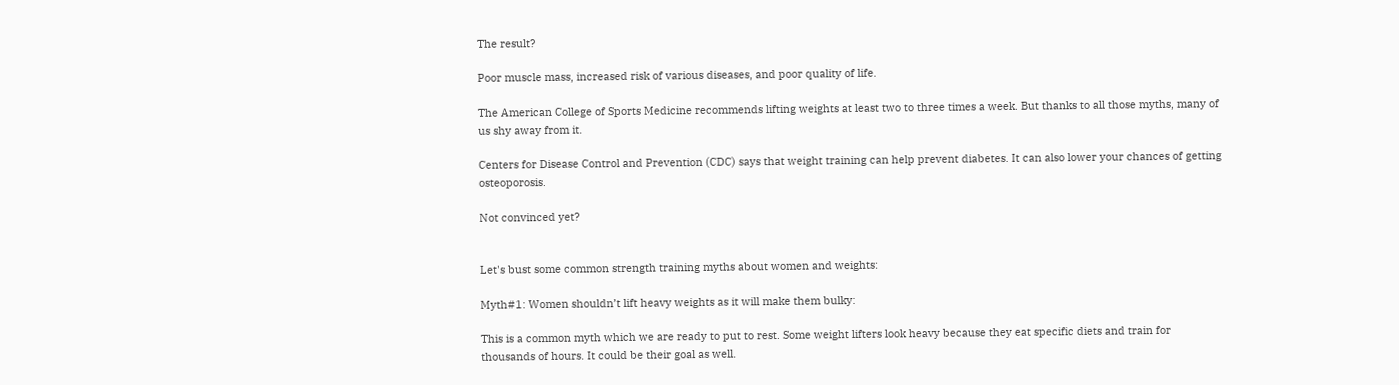The result?

Poor muscle mass, increased risk of various diseases, and poor quality of life.

The American College of Sports Medicine recommends lifting weights at least two to three times a week. But thanks to all those myths, many of us shy away from it.

Centers for Disease Control and Prevention (CDC) says that weight training can help prevent diabetes. It can also lower your chances of getting osteoporosis.

Not convinced yet?


Let's bust some common strength training myths about women and weights:

Myth#1: Women shouldn’t lift heavy weights as it will make them bulky:

This is a common myth which we are ready to put to rest. Some weight lifters look heavy because they eat specific diets and train for thousands of hours. It could be their goal as well.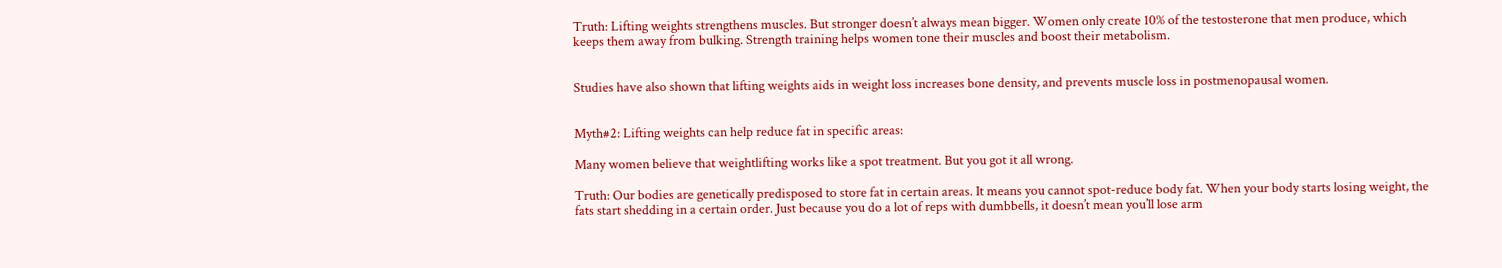Truth: Lifting weights strengthens muscles. But stronger doesn’t always mean bigger. Women only create 10% of the testosterone that men produce, which keeps them away from bulking. Strength training helps women tone their muscles and boost their metabolism.


Studies have also shown that lifting weights aids in weight loss increases bone density, and prevents muscle loss in postmenopausal women.


Myth#2: Lifting weights can help reduce fat in specific areas:

Many women believe that weightlifting works like a spot treatment. But you got it all wrong.

Truth: Our bodies are genetically predisposed to store fat in certain areas. It means you cannot spot-reduce body fat. When your body starts losing weight, the fats start shedding in a certain order. Just because you do a lot of reps with dumbbells, it doesn’t mean you’ll lose arm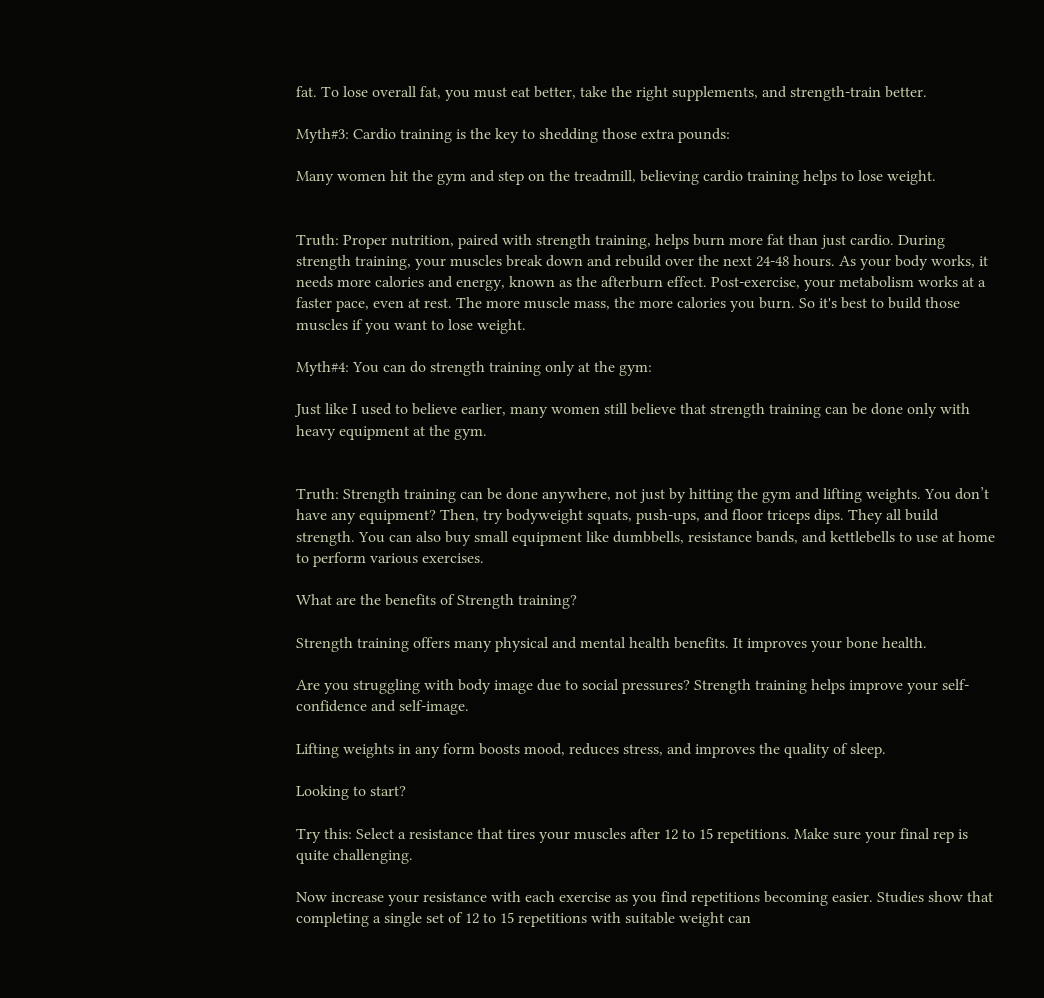fat. To lose overall fat, you must eat better, take the right supplements, and strength-train better.

Myth#3: Cardio training is the key to shedding those extra pounds:

Many women hit the gym and step on the treadmill, believing cardio training helps to lose weight.


Truth: Proper nutrition, paired with strength training, helps burn more fat than just cardio. During strength training, your muscles break down and rebuild over the next 24-48 hours. As your body works, it needs more calories and energy, known as the afterburn effect. Post-exercise, your metabolism works at a faster pace, even at rest. The more muscle mass, the more calories you burn. So it's best to build those muscles if you want to lose weight.

Myth#4: You can do strength training only at the gym:

Just like I used to believe earlier, many women still believe that strength training can be done only with heavy equipment at the gym.


Truth: Strength training can be done anywhere, not just by hitting the gym and lifting weights. You don’t have any equipment? Then, try bodyweight squats, push-ups, and floor triceps dips. They all build strength. You can also buy small equipment like dumbbells, resistance bands, and kettlebells to use at home to perform various exercises.

What are the benefits of Strength training?

Strength training offers many physical and mental health benefits. It improves your bone health.

Are you struggling with body image due to social pressures? Strength training helps improve your self-confidence and self-image.

Lifting weights in any form boosts mood, reduces stress, and improves the quality of sleep.

Looking to start?

Try this: Select a resistance that tires your muscles after 12 to 15 repetitions. Make sure your final rep is quite challenging.

Now increase your resistance with each exercise as you find repetitions becoming easier. Studies show that completing a single set of 12 to 15 repetitions with suitable weight can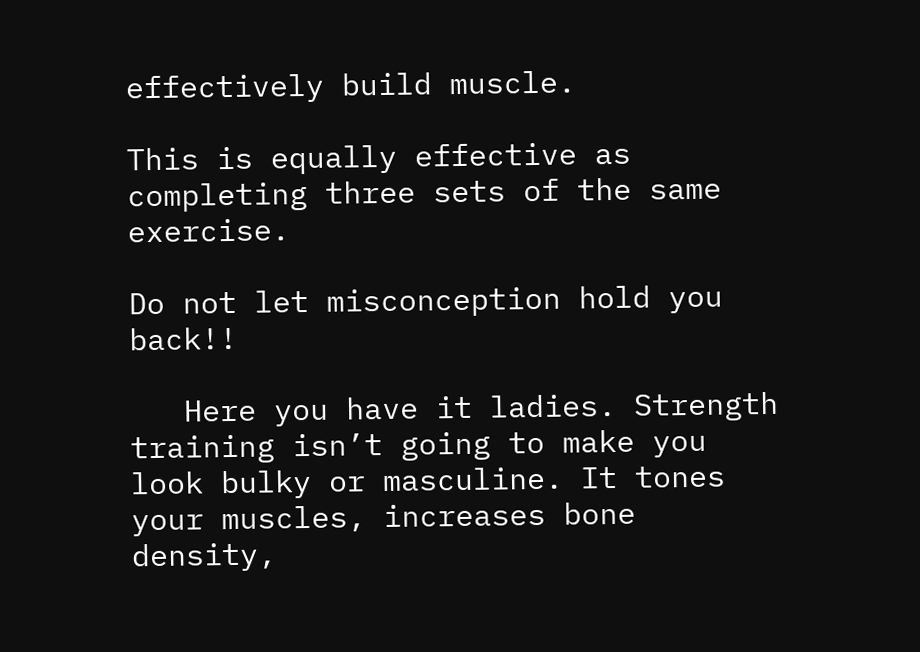effectively build muscle.

This is equally effective as completing three sets of the same exercise.

Do not let misconception hold you back!!

   Here you have it ladies. Strength training isn’t going to make you look bulky or masculine. It tones your muscles, increases bone density,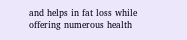and helps in fat loss while offering numerous health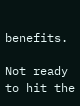benefits.

Not ready to hit the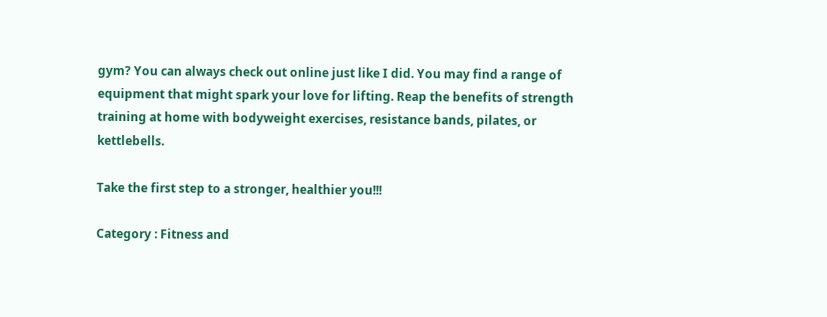gym? You can always check out online just like I did. You may find a range of equipment that might spark your love for lifting. Reap the benefits of strength training at home with bodyweight exercises, resistance bands, pilates, or kettlebells.

Take the first step to a stronger, healthier you!!!

Category : Fitness and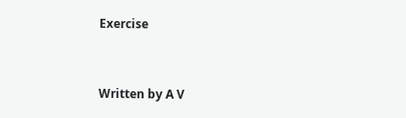Exercise


Written by A V